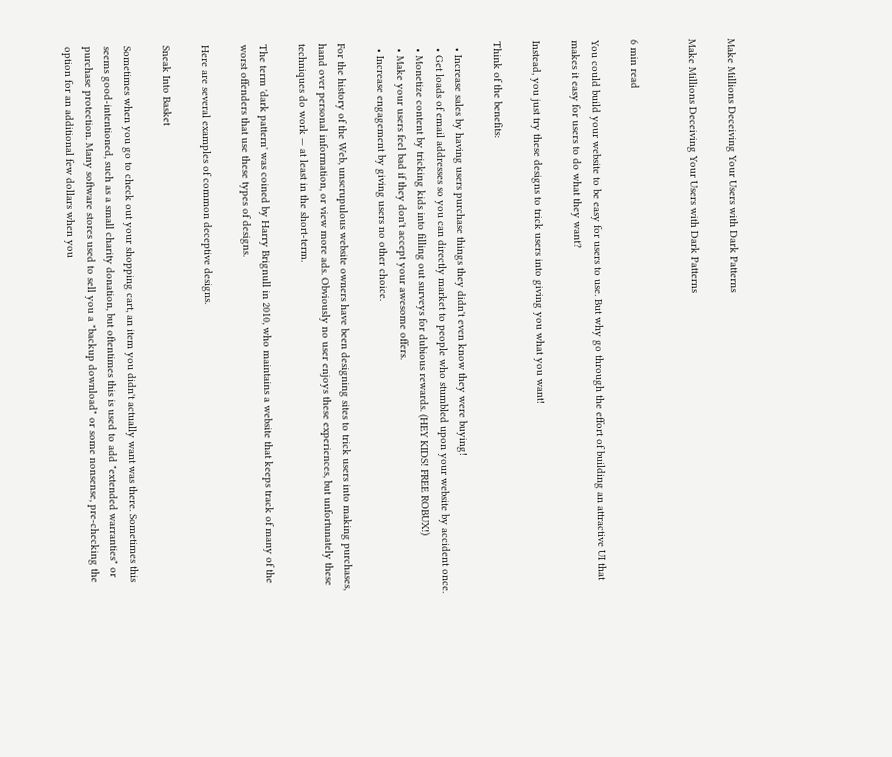Make Millions Deceiving Your Users with Dark Patterns

Make Millions Deceiving Your Users with Dark Patterns


6 min read

You could build your website to be easy for users to use. But why go through the effort of building an attractive UI that makes it easy for users to do what they want?

Instead, you just try these designs to trick users into giving you what you want!

Think of the benefits:

  • Increase sales by having users purchase things they didn't even know they were buying!
  • Get loads of email addresses so you can directly market to people who stumbled upon your website by accident once.
  • Monetize content by tricking kids into filling out surveys for dubious rewards. (HEY KIDS! FREE ROBUX!)
  • Make your users feel bad if they don't accept your awesome offers.
  • Increase engagement by giving users no other choice.

For the history of the Web, unscrupulous website owners have been designing sites to trick users into making purchases, hand over personal information, or view more ads. Obviously no user enjoys these experiences, but unfortunately these techniques do work — at least in the short-term.

The term 'dark pattern' was coined by Harry Brignull in 2010, who maintains a website that keeps track of many of the worst offenders that use these types of designs.

Here are several examples of common deceptive designs.

Sneak Into Basket

Sometimes when you go to check out your shopping cart, an item you didn't actually want was there. Sometimes this seems good-intentioned, such as a small charity donation, but oftentimes this is used to add "extended warranties" or purchase protection. Many software stores used to sell you a "backup download" or some nonsense, pre-checking the option for an additional few dollars when you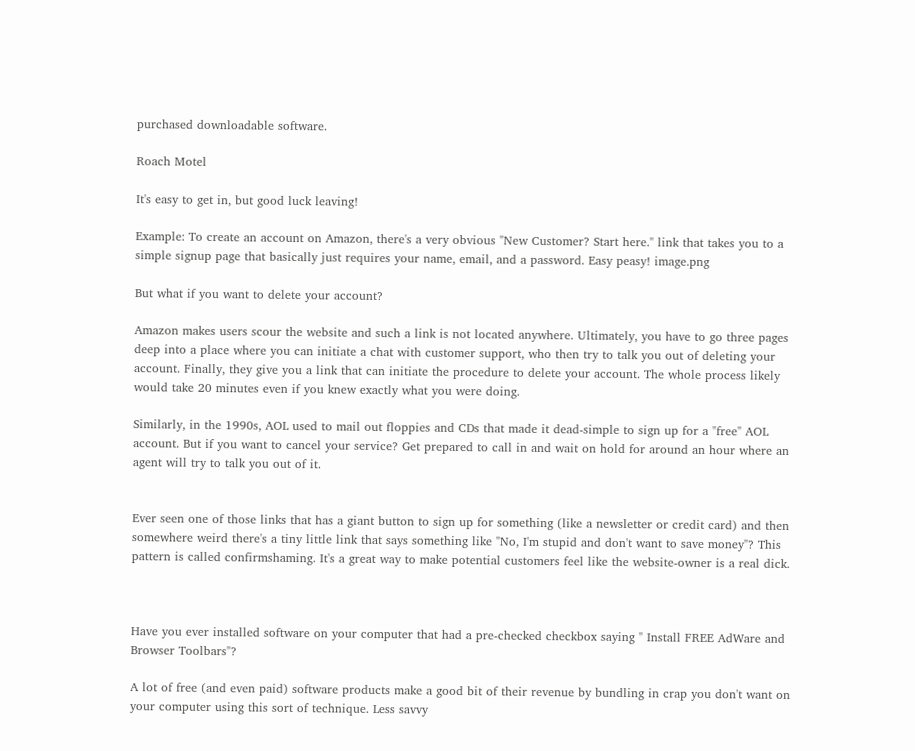purchased downloadable software.

Roach Motel

It's easy to get in, but good luck leaving!

Example: To create an account on Amazon, there's a very obvious "New Customer? Start here." link that takes you to a simple signup page that basically just requires your name, email, and a password. Easy peasy! image.png

But what if you want to delete your account?

Amazon makes users scour the website and such a link is not located anywhere. Ultimately, you have to go three pages deep into a place where you can initiate a chat with customer support, who then try to talk you out of deleting your account. Finally, they give you a link that can initiate the procedure to delete your account. The whole process likely would take 20 minutes even if you knew exactly what you were doing.

Similarly, in the 1990s, AOL used to mail out floppies and CDs that made it dead-simple to sign up for a "free" AOL account. But if you want to cancel your service? Get prepared to call in and wait on hold for around an hour where an agent will try to talk you out of it.


Ever seen one of those links that has a giant button to sign up for something (like a newsletter or credit card) and then somewhere weird there's a tiny little link that says something like "No, I'm stupid and don't want to save money"? This pattern is called confirmshaming. It's a great way to make potential customers feel like the website-owner is a real dick.



Have you ever installed software on your computer that had a pre-checked checkbox saying " Install FREE AdWare and Browser Toolbars"?

A lot of free (and even paid) software products make a good bit of their revenue by bundling in crap you don't want on your computer using this sort of technique. Less savvy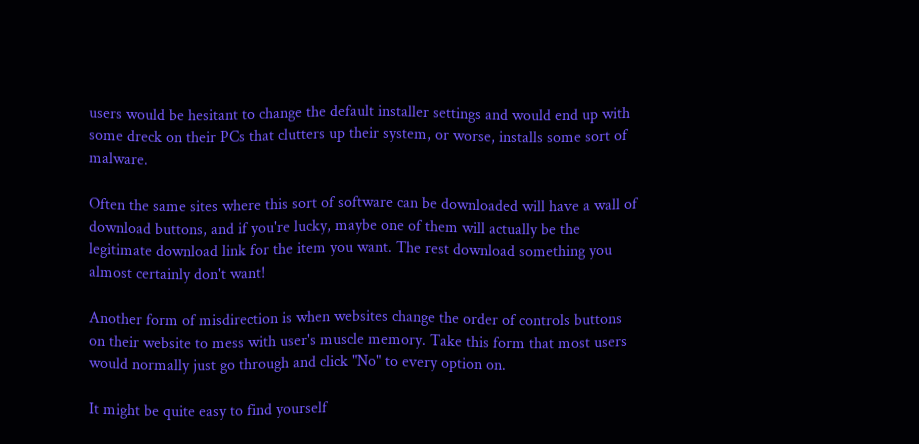users would be hesitant to change the default installer settings and would end up with some dreck on their PCs that clutters up their system, or worse, installs some sort of malware.

Often the same sites where this sort of software can be downloaded will have a wall of download buttons, and if you're lucky, maybe one of them will actually be the legitimate download link for the item you want. The rest download something you almost certainly don't want!

Another form of misdirection is when websites change the order of controls buttons on their website to mess with user's muscle memory. Take this form that most users would normally just go through and click "No" to every option on.

It might be quite easy to find yourself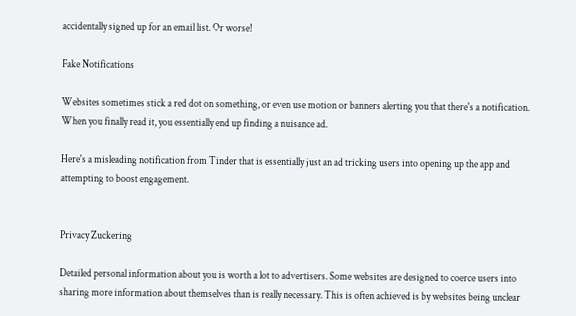accidentally signed up for an email list. Or worse!

Fake Notifications

Websites sometimes stick a red dot on something, or even use motion or banners alerting you that there's a notification. When you finally read it, you essentially end up finding a nuisance ad.

Here's a misleading notification from Tinder that is essentially just an ad tricking users into opening up the app and attempting to boost engagement.


Privacy Zuckering

Detailed personal information about you is worth a lot to advertisers. Some websites are designed to coerce users into sharing more information about themselves than is really necessary. This is often achieved is by websites being unclear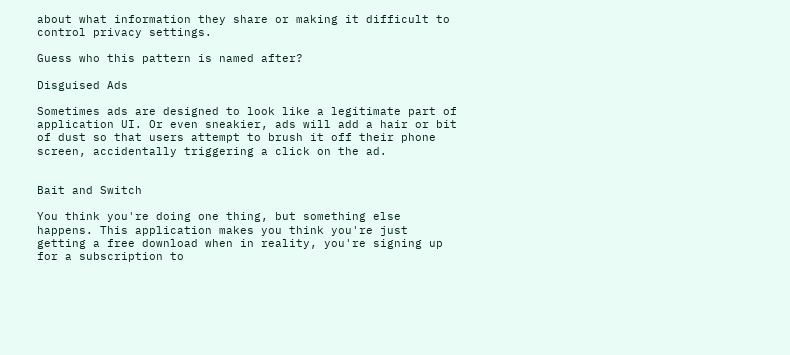about what information they share or making it difficult to control privacy settings.

Guess who this pattern is named after?

Disguised Ads

Sometimes ads are designed to look like a legitimate part of application UI. Or even sneakier, ads will add a hair or bit of dust so that users attempt to brush it off their phone screen, accidentally triggering a click on the ad.


Bait and Switch

You think you're doing one thing, but something else happens. This application makes you think you're just getting a free download when in reality, you're signing up for a subscription to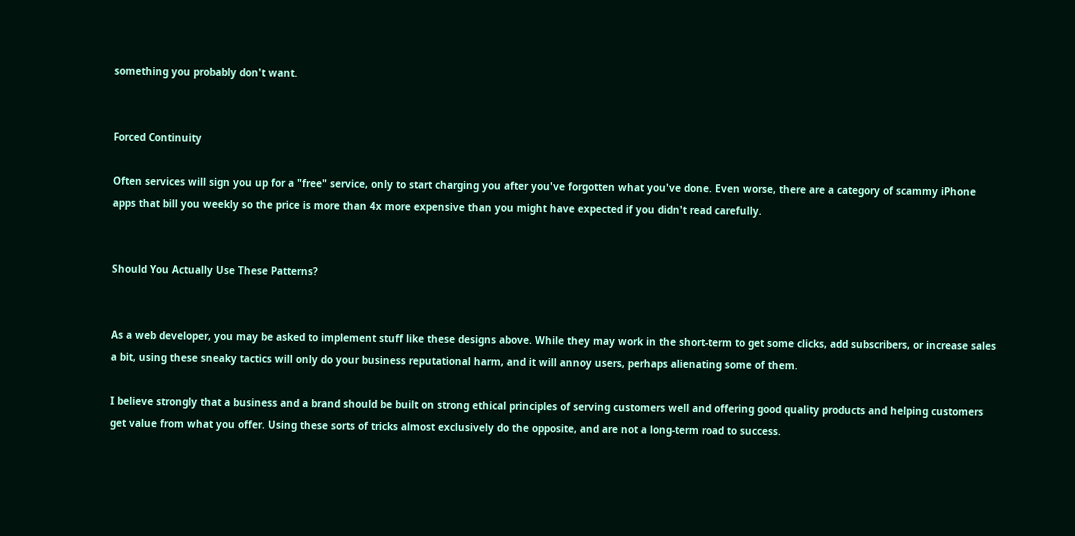something you probably don't want.


Forced Continuity

Often services will sign you up for a "free" service, only to start charging you after you've forgotten what you've done. Even worse, there are a category of scammy iPhone apps that bill you weekly so the price is more than 4x more expensive than you might have expected if you didn't read carefully.


Should You Actually Use These Patterns?


As a web developer, you may be asked to implement stuff like these designs above. While they may work in the short-term to get some clicks, add subscribers, or increase sales a bit, using these sneaky tactics will only do your business reputational harm, and it will annoy users, perhaps alienating some of them.

I believe strongly that a business and a brand should be built on strong ethical principles of serving customers well and offering good quality products and helping customers get value from what you offer. Using these sorts of tricks almost exclusively do the opposite, and are not a long-term road to success.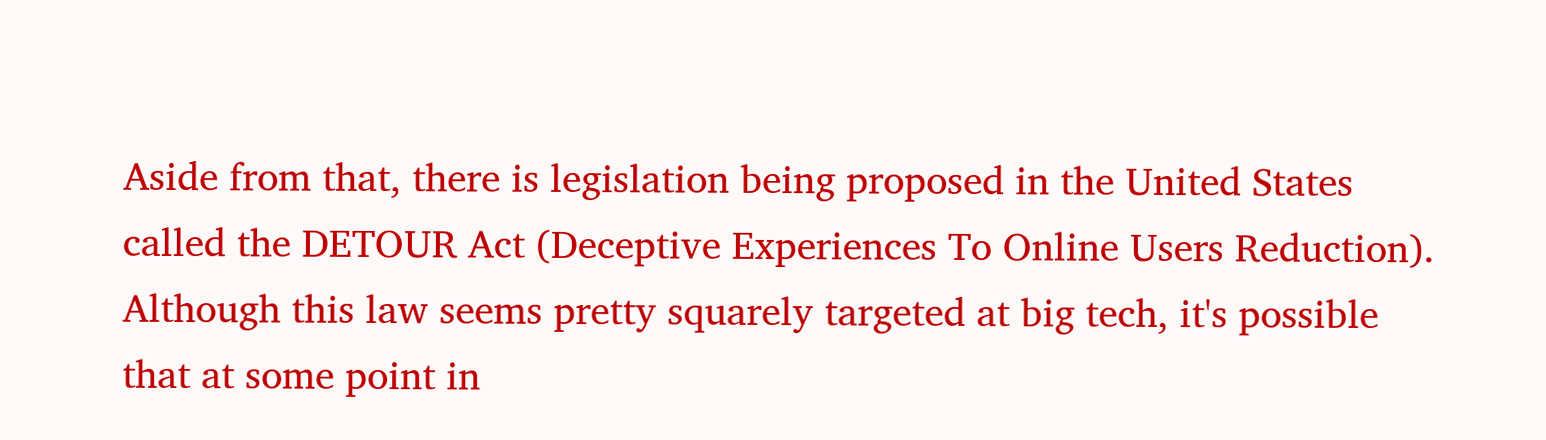Aside from that, there is legislation being proposed in the United States called the DETOUR Act (Deceptive Experiences To Online Users Reduction). Although this law seems pretty squarely targeted at big tech, it's possible that at some point in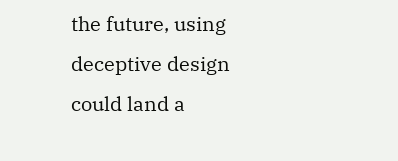the future, using deceptive design could land a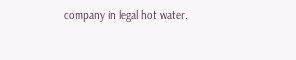company in legal hot water.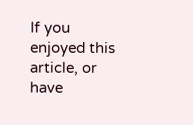If you enjoyed this article, or have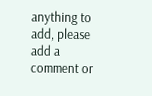anything to add, please add a comment or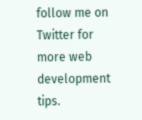follow me on Twitter for more web development tips.